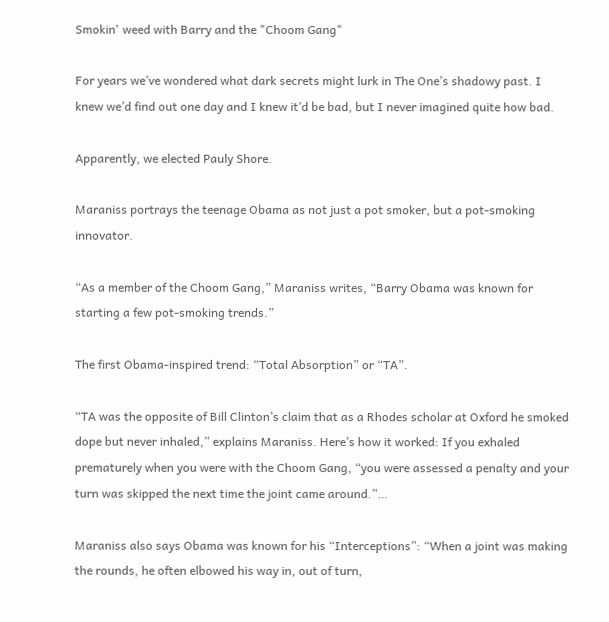Smokin' weed with Barry and the "Choom Gang"

For years we’ve wondered what dark secrets might lurk in The One’s shadowy past. I knew we’d find out one day and I knew it’d be bad, but I never imagined quite how bad.

Apparently, we elected Pauly Shore.

Maraniss portrays the teenage Obama as not just a pot smoker, but a pot-smoking innovator.

“As a member of the Choom Gang,” Maraniss writes, “Barry Obama was known for starting a few pot-smoking trends.”

The first Obama-inspired trend: “Total Absorption” or “TA”.

“TA was the opposite of Bill Clinton’s claim that as a Rhodes scholar at Oxford he smoked dope but never inhaled,” explains Maraniss. Here’s how it worked: If you exhaled prematurely when you were with the Choom Gang, “you were assessed a penalty and your turn was skipped the next time the joint came around.”…

Maraniss also says Obama was known for his “Interceptions”: “When a joint was making the rounds, he often elbowed his way in, out of turn,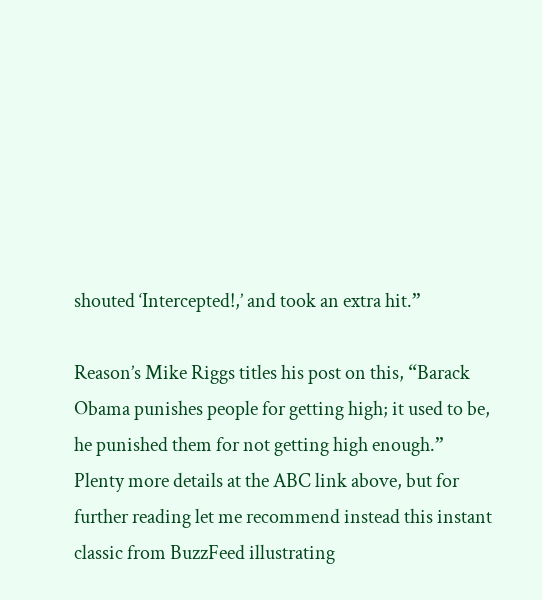shouted ‘Intercepted!,’ and took an extra hit.”

Reason’s Mike Riggs titles his post on this, “Barack Obama punishes people for getting high; it used to be, he punished them for not getting high enough.” Plenty more details at the ABC link above, but for further reading let me recommend instead this instant classic from BuzzFeed illustrating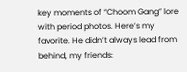key moments of “Choom Gang” lore with period photos. Here’s my favorite. He didn’t always lead from behind, my friends: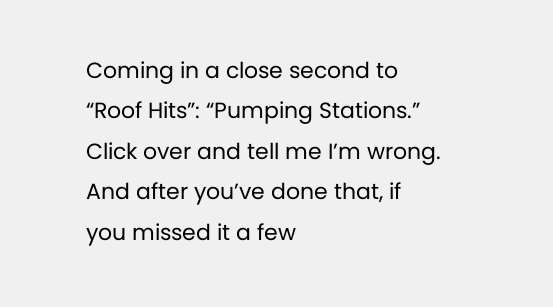Coming in a close second to “Roof Hits”: “Pumping Stations.” Click over and tell me I’m wrong. And after you’ve done that, if you missed it a few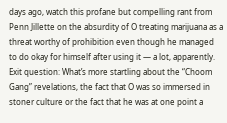days ago, watch this profane but compelling rant from Penn Jillette on the absurdity of O treating marijuana as a threat worthy of prohibition even though he managed to do okay for himself after using it — a lot, apparently. Exit question: What’s more startling about the “Choom Gang” revelations, the fact that O was so immersed in stoner culture or the fact that he was at one point a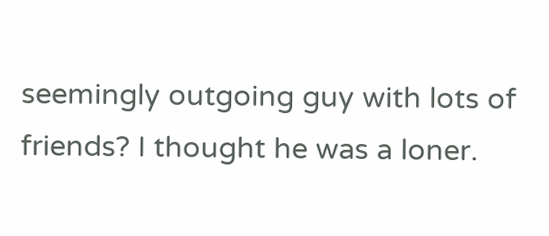seemingly outgoing guy with lots of friends? I thought he was a loner.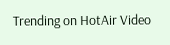Trending on HotAir Video